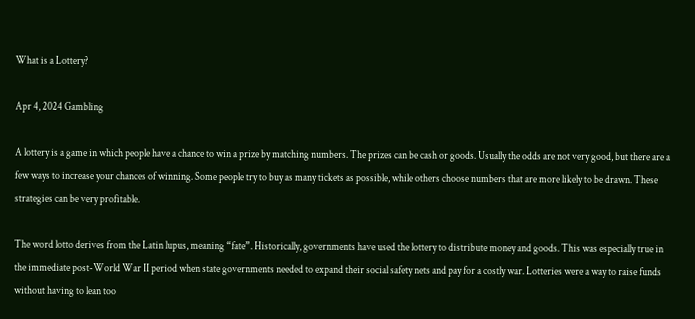What is a Lottery?

Apr 4, 2024 Gambling

A lottery is a game in which people have a chance to win a prize by matching numbers. The prizes can be cash or goods. Usually the odds are not very good, but there are a few ways to increase your chances of winning. Some people try to buy as many tickets as possible, while others choose numbers that are more likely to be drawn. These strategies can be very profitable.

The word lotto derives from the Latin lupus, meaning “fate”. Historically, governments have used the lottery to distribute money and goods. This was especially true in the immediate post-World War II period when state governments needed to expand their social safety nets and pay for a costly war. Lotteries were a way to raise funds without having to lean too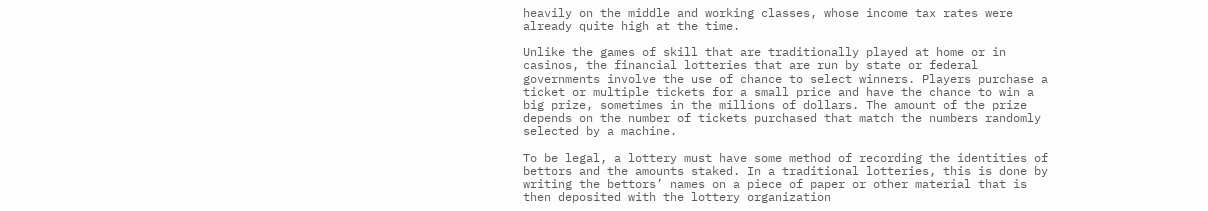heavily on the middle and working classes, whose income tax rates were already quite high at the time.

Unlike the games of skill that are traditionally played at home or in casinos, the financial lotteries that are run by state or federal governments involve the use of chance to select winners. Players purchase a ticket or multiple tickets for a small price and have the chance to win a big prize, sometimes in the millions of dollars. The amount of the prize depends on the number of tickets purchased that match the numbers randomly selected by a machine.

To be legal, a lottery must have some method of recording the identities of bettors and the amounts staked. In a traditional lotteries, this is done by writing the bettors’ names on a piece of paper or other material that is then deposited with the lottery organization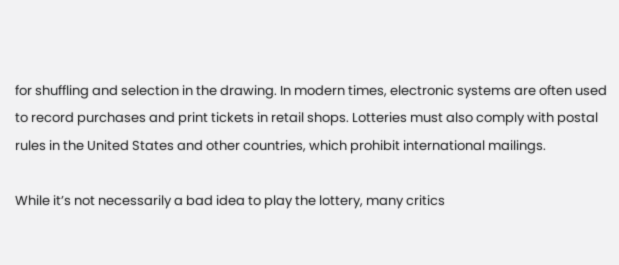for shuffling and selection in the drawing. In modern times, electronic systems are often used to record purchases and print tickets in retail shops. Lotteries must also comply with postal rules in the United States and other countries, which prohibit international mailings.

While it’s not necessarily a bad idea to play the lottery, many critics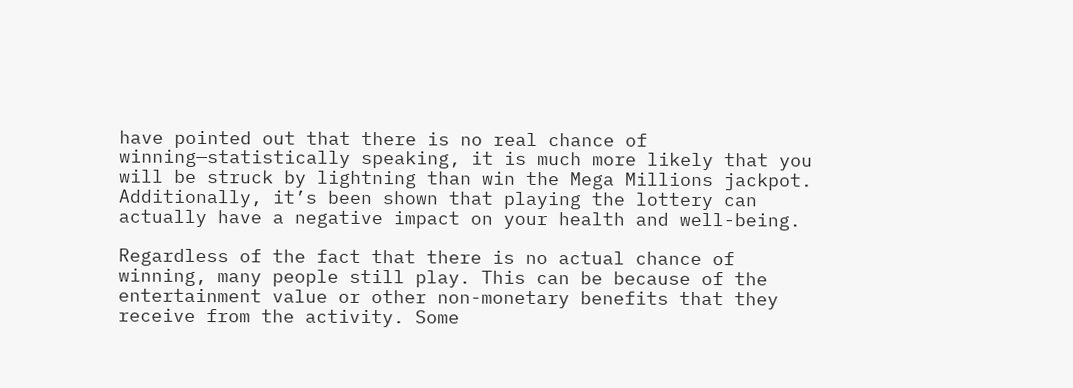have pointed out that there is no real chance of winning—statistically speaking, it is much more likely that you will be struck by lightning than win the Mega Millions jackpot. Additionally, it’s been shown that playing the lottery can actually have a negative impact on your health and well-being.

Regardless of the fact that there is no actual chance of winning, many people still play. This can be because of the entertainment value or other non-monetary benefits that they receive from the activity. Some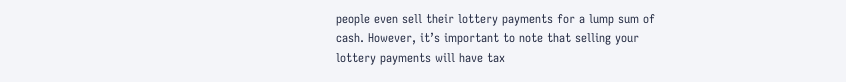people even sell their lottery payments for a lump sum of cash. However, it’s important to note that selling your lottery payments will have tax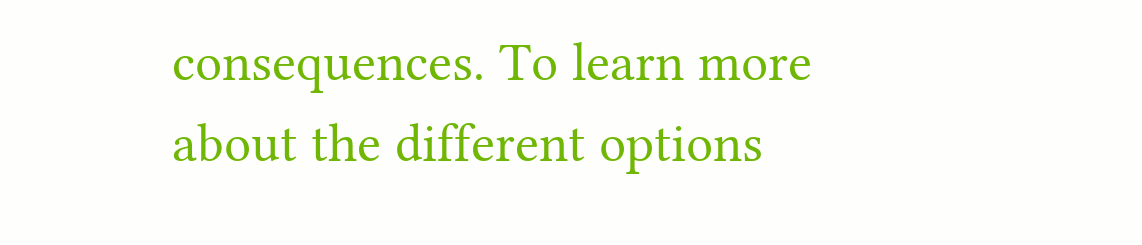consequences. To learn more about the different options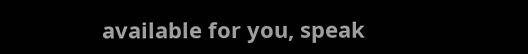available for you, speak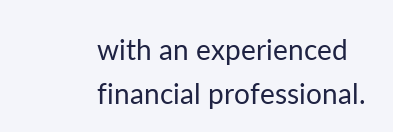with an experienced financial professional.